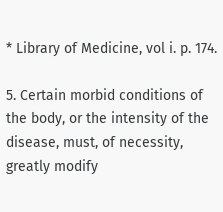* Library of Medicine, vol i. p. 174.

5. Certain morbid conditions of the body, or the intensity of the disease, must, of necessity, greatly modify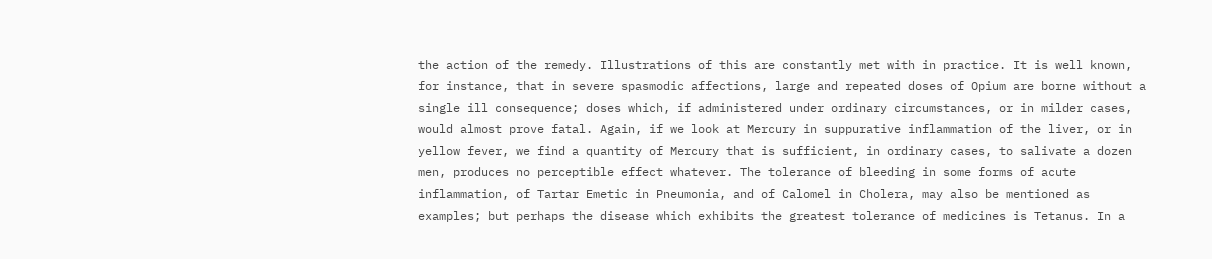the action of the remedy. Illustrations of this are constantly met with in practice. It is well known, for instance, that in severe spasmodic affections, large and repeated doses of Opium are borne without a single ill consequence; doses which, if administered under ordinary circumstances, or in milder cases, would almost prove fatal. Again, if we look at Mercury in suppurative inflammation of the liver, or in yellow fever, we find a quantity of Mercury that is sufficient, in ordinary cases, to salivate a dozen men, produces no perceptible effect whatever. The tolerance of bleeding in some forms of acute inflammation, of Tartar Emetic in Pneumonia, and of Calomel in Cholera, may also be mentioned as examples; but perhaps the disease which exhibits the greatest tolerance of medicines is Tetanus. In a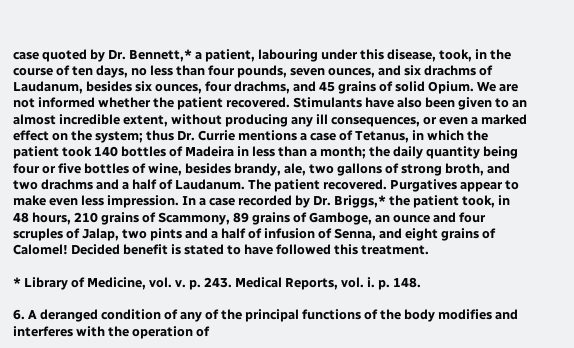case quoted by Dr. Bennett,* a patient, labouring under this disease, took, in the course of ten days, no less than four pounds, seven ounces, and six drachms of Laudanum, besides six ounces, four drachms, and 45 grains of solid Opium. We are not informed whether the patient recovered. Stimulants have also been given to an almost incredible extent, without producing any ill consequences, or even a marked effect on the system; thus Dr. Currie mentions a case of Tetanus, in which the patient took 140 bottles of Madeira in less than a month; the daily quantity being four or five bottles of wine, besides brandy, ale, two gallons of strong broth, and two drachms and a half of Laudanum. The patient recovered. Purgatives appear to make even less impression. In a case recorded by Dr. Briggs,* the patient took, in 48 hours, 210 grains of Scammony, 89 grains of Gamboge, an ounce and four scruples of Jalap, two pints and a half of infusion of Senna, and eight grains of Calomel! Decided benefit is stated to have followed this treatment.

* Library of Medicine, vol. v. p. 243. Medical Reports, vol. i. p. 148.

6. A deranged condition of any of the principal functions of the body modifies and interferes with the operation of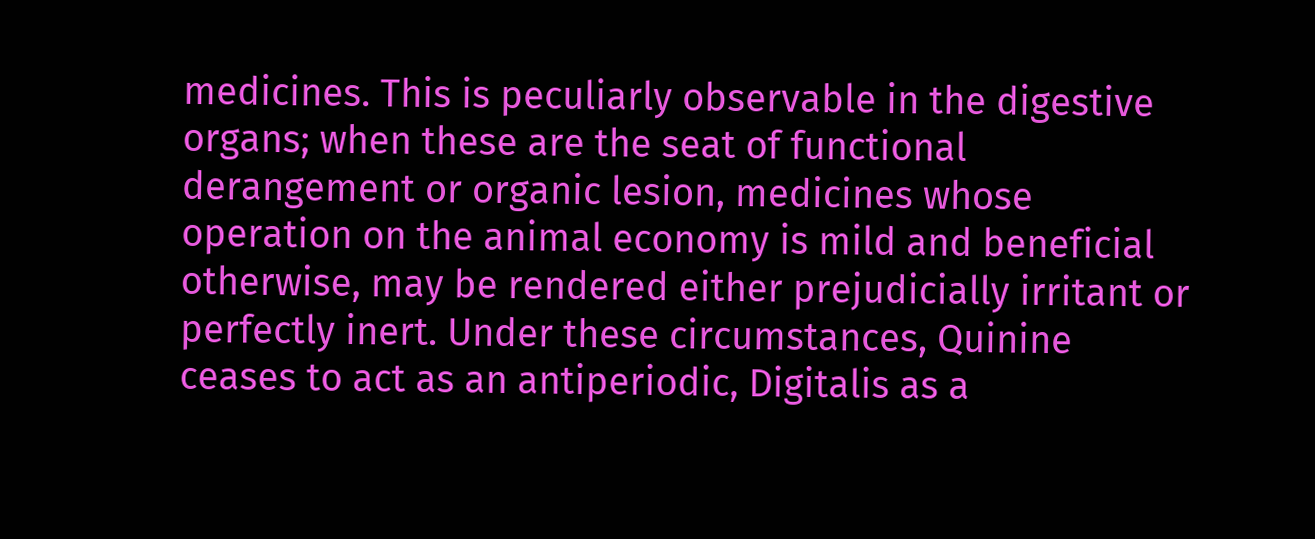medicines. This is peculiarly observable in the digestive organs; when these are the seat of functional derangement or organic lesion, medicines whose operation on the animal economy is mild and beneficial otherwise, may be rendered either prejudicially irritant or perfectly inert. Under these circumstances, Quinine ceases to act as an antiperiodic, Digitalis as a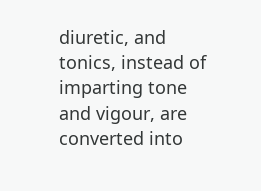diuretic, and tonics, instead of imparting tone and vigour, are converted into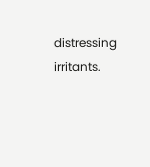distressing irritants.